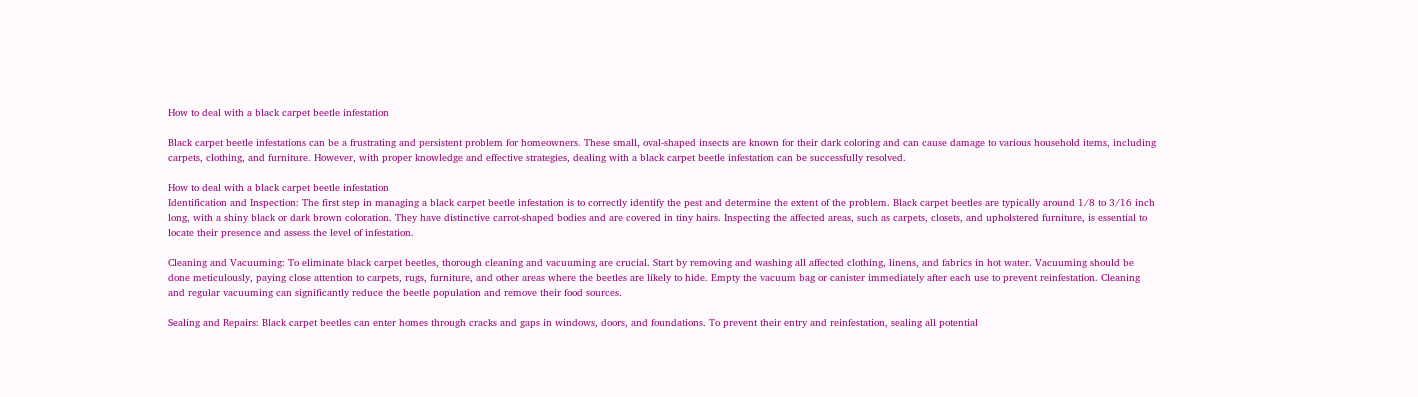How to deal with a black carpet beetle infestation

Black carpet beetle infestations can be a frustrating and persistent problem for homeowners. These small, oval-shaped insects are known for their dark coloring and can cause damage to various household items, including carpets, clothing, and furniture. However, with proper knowledge and effective strategies, dealing with a black carpet beetle infestation can be successfully resolved.

How to deal with a black carpet beetle infestation
Identification and Inspection: The first step in managing a black carpet beetle infestation is to correctly identify the pest and determine the extent of the problem. Black carpet beetles are typically around 1/8 to 3/16 inch long, with a shiny black or dark brown coloration. They have distinctive carrot-shaped bodies and are covered in tiny hairs. Inspecting the affected areas, such as carpets, closets, and upholstered furniture, is essential to locate their presence and assess the level of infestation.

Cleaning and Vacuuming: To eliminate black carpet beetles, thorough cleaning and vacuuming are crucial. Start by removing and washing all affected clothing, linens, and fabrics in hot water. Vacuuming should be done meticulously, paying close attention to carpets, rugs, furniture, and other areas where the beetles are likely to hide. Empty the vacuum bag or canister immediately after each use to prevent reinfestation. Cleaning and regular vacuuming can significantly reduce the beetle population and remove their food sources.

Sealing and Repairs: Black carpet beetles can enter homes through cracks and gaps in windows, doors, and foundations. To prevent their entry and reinfestation, sealing all potential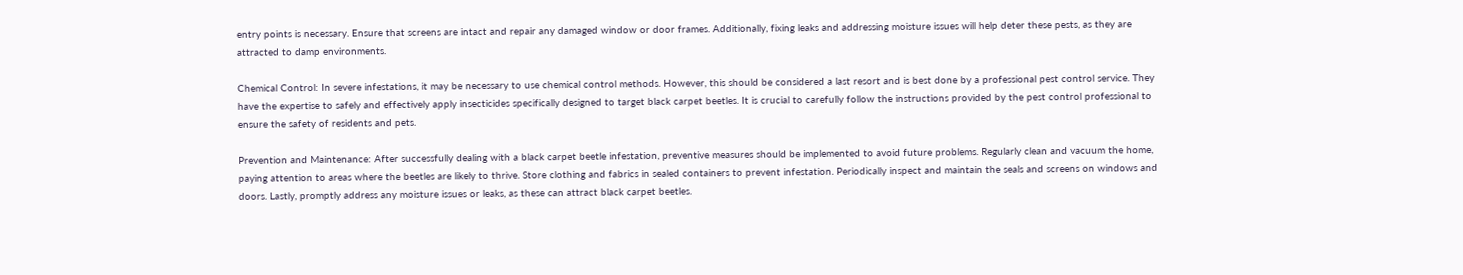entry points is necessary. Ensure that screens are intact and repair any damaged window or door frames. Additionally, fixing leaks and addressing moisture issues will help deter these pests, as they are attracted to damp environments.

Chemical Control: In severe infestations, it may be necessary to use chemical control methods. However, this should be considered a last resort and is best done by a professional pest control service. They have the expertise to safely and effectively apply insecticides specifically designed to target black carpet beetles. It is crucial to carefully follow the instructions provided by the pest control professional to ensure the safety of residents and pets.

Prevention and Maintenance: After successfully dealing with a black carpet beetle infestation, preventive measures should be implemented to avoid future problems. Regularly clean and vacuum the home, paying attention to areas where the beetles are likely to thrive. Store clothing and fabrics in sealed containers to prevent infestation. Periodically inspect and maintain the seals and screens on windows and doors. Lastly, promptly address any moisture issues or leaks, as these can attract black carpet beetles.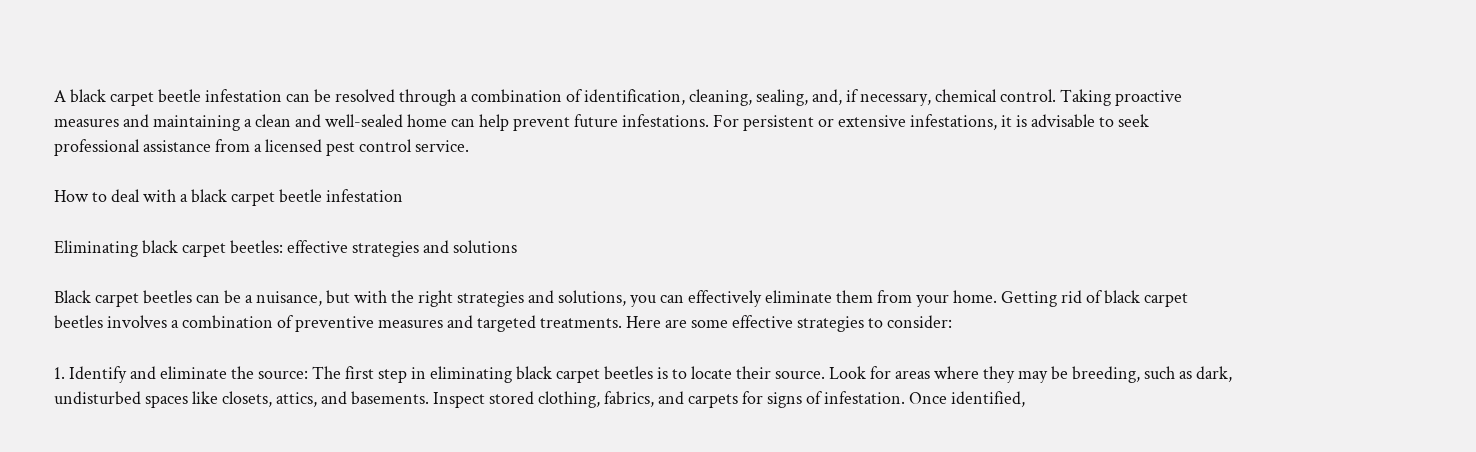A black carpet beetle infestation can be resolved through a combination of identification, cleaning, sealing, and, if necessary, chemical control. Taking proactive measures and maintaining a clean and well-sealed home can help prevent future infestations. For persistent or extensive infestations, it is advisable to seek professional assistance from a licensed pest control service.

How to deal with a black carpet beetle infestation

Eliminating black carpet beetles: effective strategies and solutions

Black carpet beetles can be a nuisance, but with the right strategies and solutions, you can effectively eliminate them from your home. Getting rid of black carpet beetles involves a combination of preventive measures and targeted treatments. Here are some effective strategies to consider:

1. Identify and eliminate the source: The first step in eliminating black carpet beetles is to locate their source. Look for areas where they may be breeding, such as dark, undisturbed spaces like closets, attics, and basements. Inspect stored clothing, fabrics, and carpets for signs of infestation. Once identified,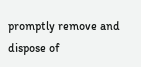promptly remove and dispose of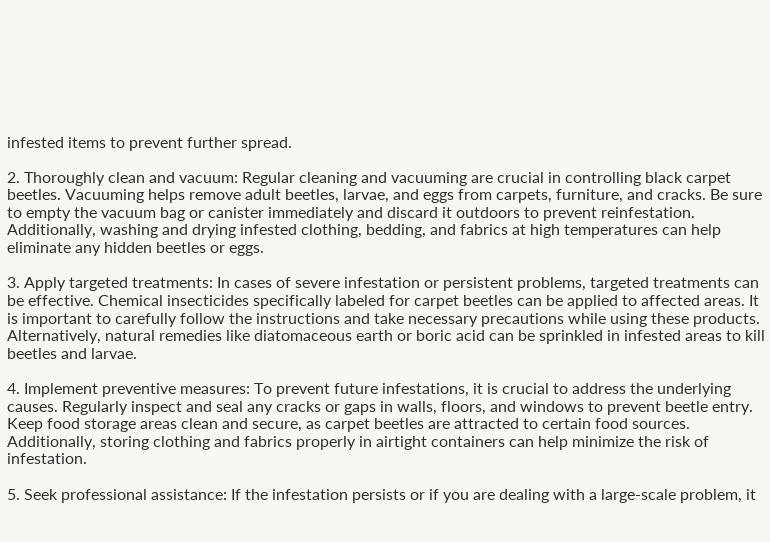infested items to prevent further spread.

2. Thoroughly clean and vacuum: Regular cleaning and vacuuming are crucial in controlling black carpet beetles. Vacuuming helps remove adult beetles, larvae, and eggs from carpets, furniture, and cracks. Be sure to empty the vacuum bag or canister immediately and discard it outdoors to prevent reinfestation. Additionally, washing and drying infested clothing, bedding, and fabrics at high temperatures can help eliminate any hidden beetles or eggs.

3. Apply targeted treatments: In cases of severe infestation or persistent problems, targeted treatments can be effective. Chemical insecticides specifically labeled for carpet beetles can be applied to affected areas. It is important to carefully follow the instructions and take necessary precautions while using these products. Alternatively, natural remedies like diatomaceous earth or boric acid can be sprinkled in infested areas to kill beetles and larvae.

4. Implement preventive measures: To prevent future infestations, it is crucial to address the underlying causes. Regularly inspect and seal any cracks or gaps in walls, floors, and windows to prevent beetle entry. Keep food storage areas clean and secure, as carpet beetles are attracted to certain food sources. Additionally, storing clothing and fabrics properly in airtight containers can help minimize the risk of infestation.

5. Seek professional assistance: If the infestation persists or if you are dealing with a large-scale problem, it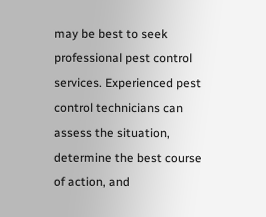may be best to seek professional pest control services. Experienced pest control technicians can assess the situation, determine the best course of action, and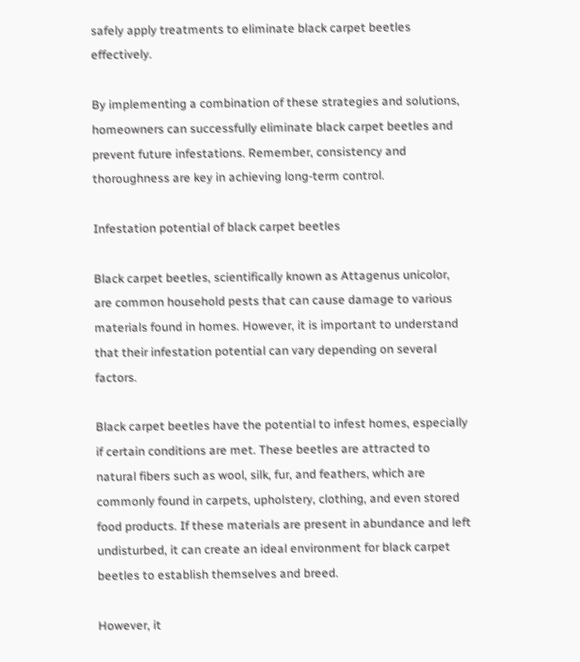safely apply treatments to eliminate black carpet beetles effectively.

By implementing a combination of these strategies and solutions, homeowners can successfully eliminate black carpet beetles and prevent future infestations. Remember, consistency and thoroughness are key in achieving long-term control.

Infestation potential of black carpet beetles

Black carpet beetles, scientifically known as Attagenus unicolor, are common household pests that can cause damage to various materials found in homes. However, it is important to understand that their infestation potential can vary depending on several factors.

Black carpet beetles have the potential to infest homes, especially if certain conditions are met. These beetles are attracted to natural fibers such as wool, silk, fur, and feathers, which are commonly found in carpets, upholstery, clothing, and even stored food products. If these materials are present in abundance and left undisturbed, it can create an ideal environment for black carpet beetles to establish themselves and breed.

However, it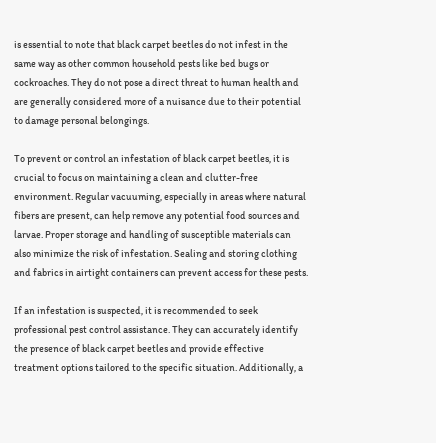is essential to note that black carpet beetles do not infest in the same way as other common household pests like bed bugs or cockroaches. They do not pose a direct threat to human health and are generally considered more of a nuisance due to their potential to damage personal belongings.

To prevent or control an infestation of black carpet beetles, it is crucial to focus on maintaining a clean and clutter-free environment. Regular vacuuming, especially in areas where natural fibers are present, can help remove any potential food sources and larvae. Proper storage and handling of susceptible materials can also minimize the risk of infestation. Sealing and storing clothing and fabrics in airtight containers can prevent access for these pests.

If an infestation is suspected, it is recommended to seek professional pest control assistance. They can accurately identify the presence of black carpet beetles and provide effective treatment options tailored to the specific situation. Additionally, a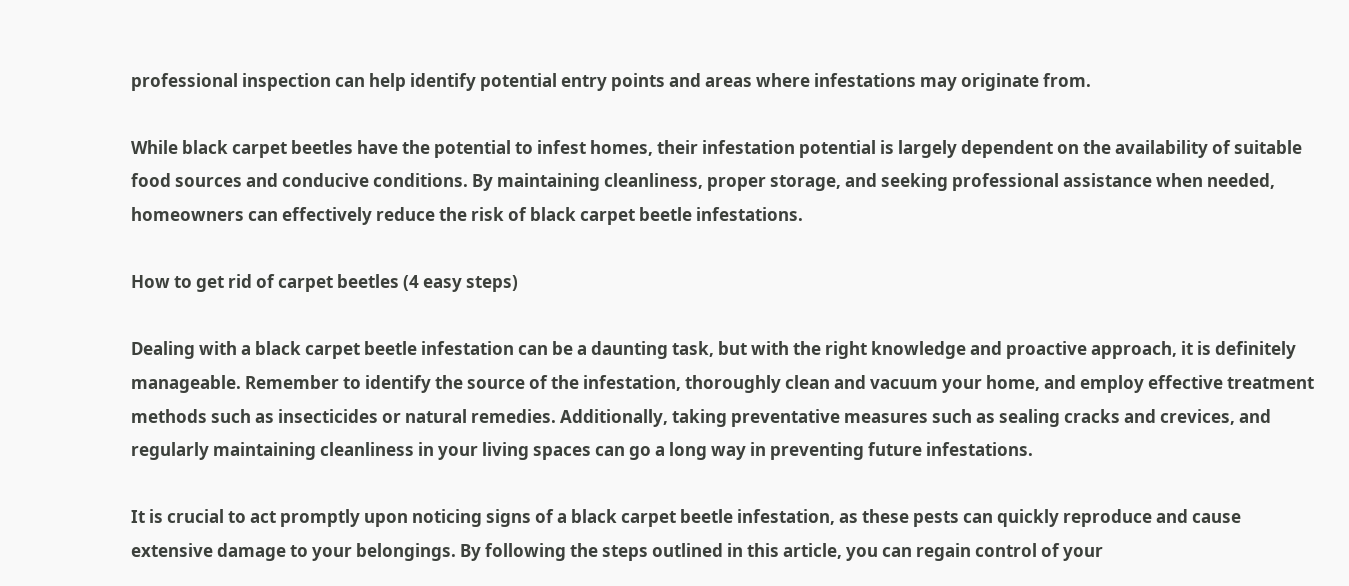professional inspection can help identify potential entry points and areas where infestations may originate from.

While black carpet beetles have the potential to infest homes, their infestation potential is largely dependent on the availability of suitable food sources and conducive conditions. By maintaining cleanliness, proper storage, and seeking professional assistance when needed, homeowners can effectively reduce the risk of black carpet beetle infestations.

How to get rid of carpet beetles (4 easy steps)

Dealing with a black carpet beetle infestation can be a daunting task, but with the right knowledge and proactive approach, it is definitely manageable. Remember to identify the source of the infestation, thoroughly clean and vacuum your home, and employ effective treatment methods such as insecticides or natural remedies. Additionally, taking preventative measures such as sealing cracks and crevices, and regularly maintaining cleanliness in your living spaces can go a long way in preventing future infestations.

It is crucial to act promptly upon noticing signs of a black carpet beetle infestation, as these pests can quickly reproduce and cause extensive damage to your belongings. By following the steps outlined in this article, you can regain control of your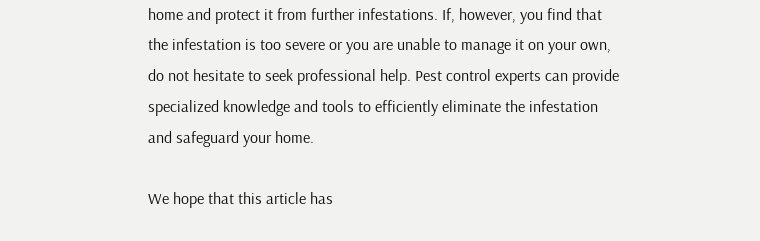home and protect it from further infestations. If, however, you find that the infestation is too severe or you are unable to manage it on your own, do not hesitate to seek professional help. Pest control experts can provide specialized knowledge and tools to efficiently eliminate the infestation and safeguard your home.

We hope that this article has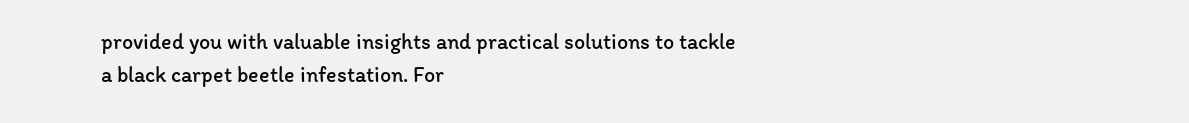provided you with valuable insights and practical solutions to tackle a black carpet beetle infestation. For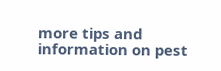more tips and information on pest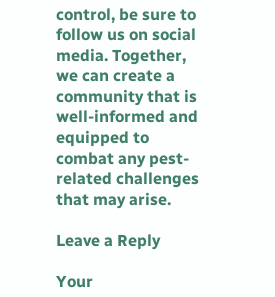control, be sure to follow us on social media. Together, we can create a community that is well-informed and equipped to combat any pest-related challenges that may arise.

Leave a Reply

Your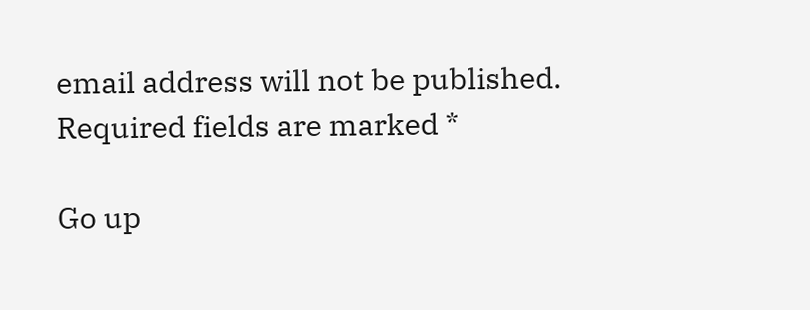email address will not be published. Required fields are marked *

Go up